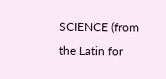SCIENCE (from the Latin for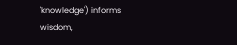'knowledge') informs wisdom,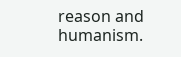reason and humanism.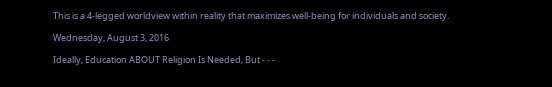This is a 4-legged worldview within reality that maximizes well-being for individuals and society.

Wednesday, August 3, 2016

Ideally, Education ABOUT Religion Is Needed, But - - -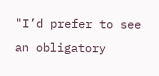"I’d prefer to see an obligatory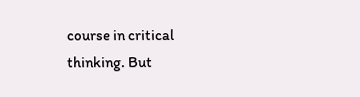course in critical thinking. But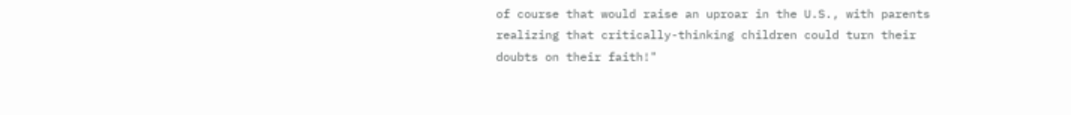of course that would raise an uproar in the U.S., with parents realizing that critically-thinking children could turn their doubts on their faith!"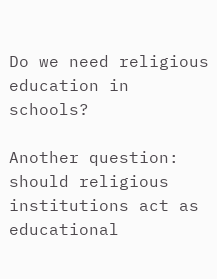Do we need religious education in schools?

Another question:  should religious institutions act as educational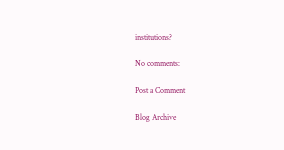institutions?

No comments:

Post a Comment

Blog Archive